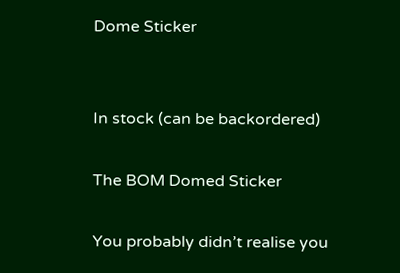Dome Sticker


In stock (can be backordered)

The BOM Domed Sticker

You probably didn’t realise you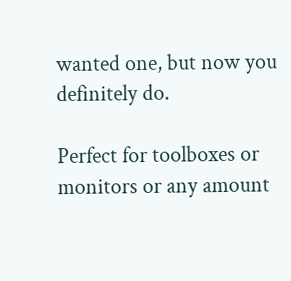wanted one, but now you definitely do.

Perfect for toolboxes or monitors or any amount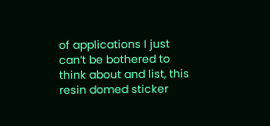of applications I just can’t be bothered to think about and list, this resin domed sticker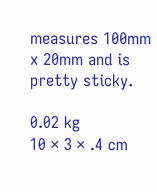measures 100mm x 20mm and is pretty sticky.

0.02 kg
10 × 3 × .4 cm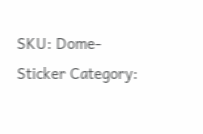SKU: Dome-Sticker Category: